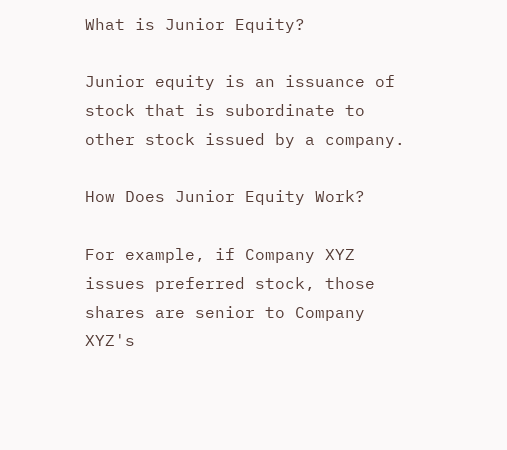What is Junior Equity?

Junior equity is an issuance of stock that is subordinate to other stock issued by a company.

How Does Junior Equity Work?

For example, if Company XYZ issues preferred stock, those shares are senior to Company XYZ's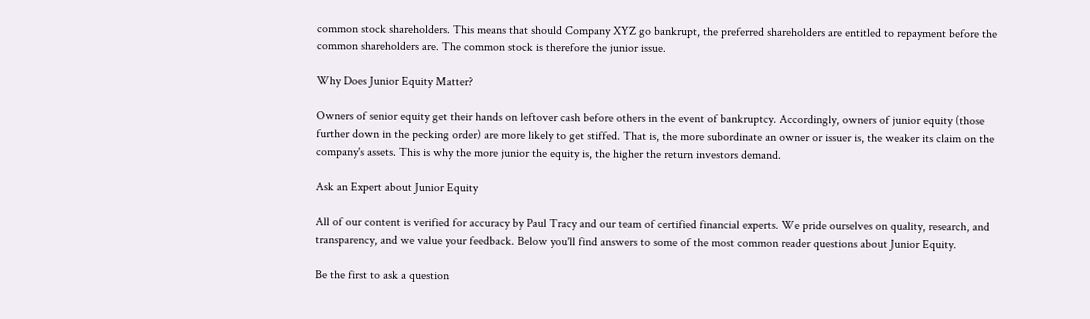common stock shareholders. This means that should Company XYZ go bankrupt, the preferred shareholders are entitled to repayment before the common shareholders are. The common stock is therefore the junior issue.

Why Does Junior Equity Matter?

Owners of senior equity get their hands on leftover cash before others in the event of bankruptcy. Accordingly, owners of junior equity (those further down in the pecking order) are more likely to get stiffed. That is, the more subordinate an owner or issuer is, the weaker its claim on the company's assets. This is why the more junior the equity is, the higher the return investors demand.

Ask an Expert about Junior Equity

All of our content is verified for accuracy by Paul Tracy and our team of certified financial experts. We pride ourselves on quality, research, and transparency, and we value your feedback. Below you'll find answers to some of the most common reader questions about Junior Equity.

Be the first to ask a question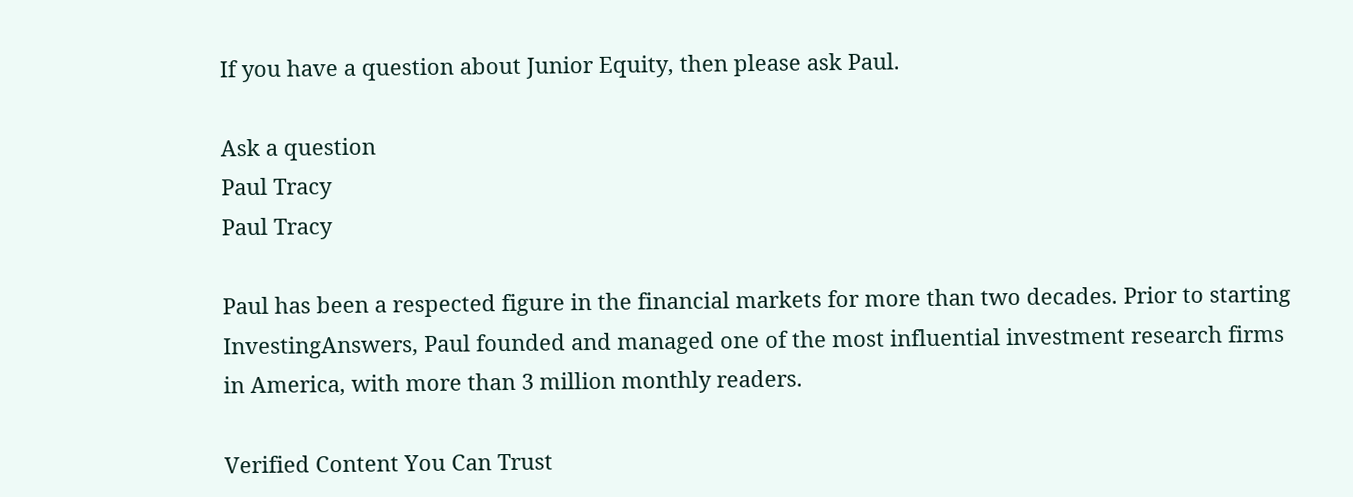If you have a question about Junior Equity, then please ask Paul.

Ask a question
Paul Tracy
Paul Tracy

Paul has been a respected figure in the financial markets for more than two decades. Prior to starting InvestingAnswers, Paul founded and managed one of the most influential investment research firms in America, with more than 3 million monthly readers.

Verified Content You Can Trust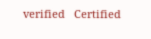verified   Certified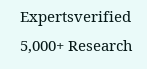Expertsverified   5,000+ Research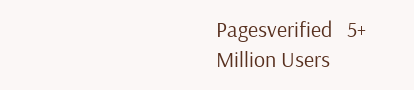Pagesverified   5+ Million Users